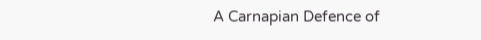A Carnapian Defence of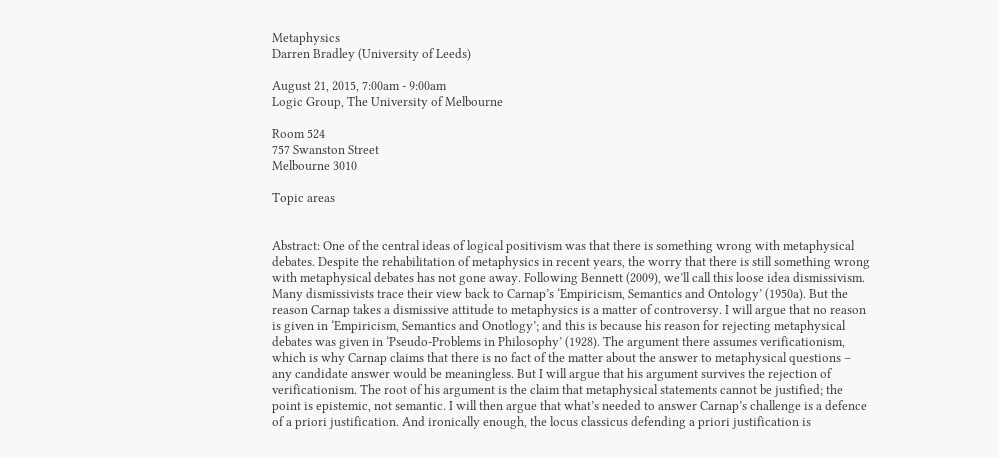Metaphysics
Darren Bradley (University of Leeds)

August 21, 2015, 7:00am - 9:00am
Logic Group, The University of Melbourne

Room 524
757 Swanston Street
Melbourne 3010

Topic areas


Abstract: One of the central ideas of logical positivism was that there is something wrong with metaphysical debates. Despite the rehabilitation of metaphysics in recent years, the worry that there is still something wrong with metaphysical debates has not gone away. Following Bennett (2009), we’ll call this loose idea dismissivism. Many dismissivists trace their view back to Carnap’s ‘Empiricism, Semantics and Ontology’ (1950a). But the reason Carnap takes a dismissive attitude to metaphysics is a matter of controversy. I will argue that no reason is given in ‘Empiricism, Semantics and Onotlogy’; and this is because his reason for rejecting metaphysical debates was given in ‘Pseudo-Problems in Philosophy’ (1928). The argument there assumes verificationism, which is why Carnap claims that there is no fact of the matter about the answer to metaphysical questions – any candidate answer would be meaningless. But I will argue that his argument survives the rejection of verificationism. The root of his argument is the claim that metaphysical statements cannot be justified; the point is epistemic, not semantic. I will then argue that what’s needed to answer Carnap’s challenge is a defence of a priori justification. And ironically enough, the locus classicus defending a priori justification is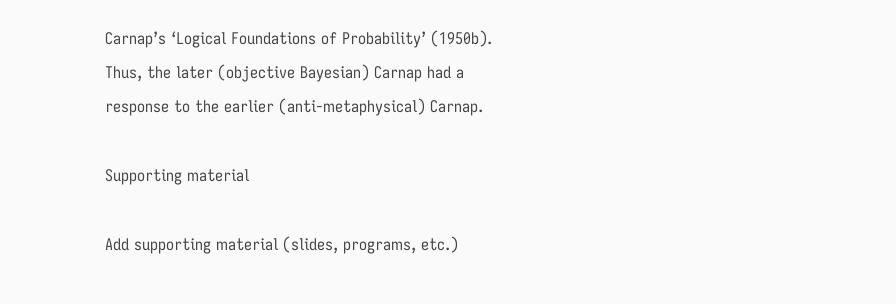Carnap’s ‘Logical Foundations of Probability’ (1950b). Thus, the later (objective Bayesian) Carnap had a response to the earlier (anti-metaphysical) Carnap.

Supporting material

Add supporting material (slides, programs, etc.)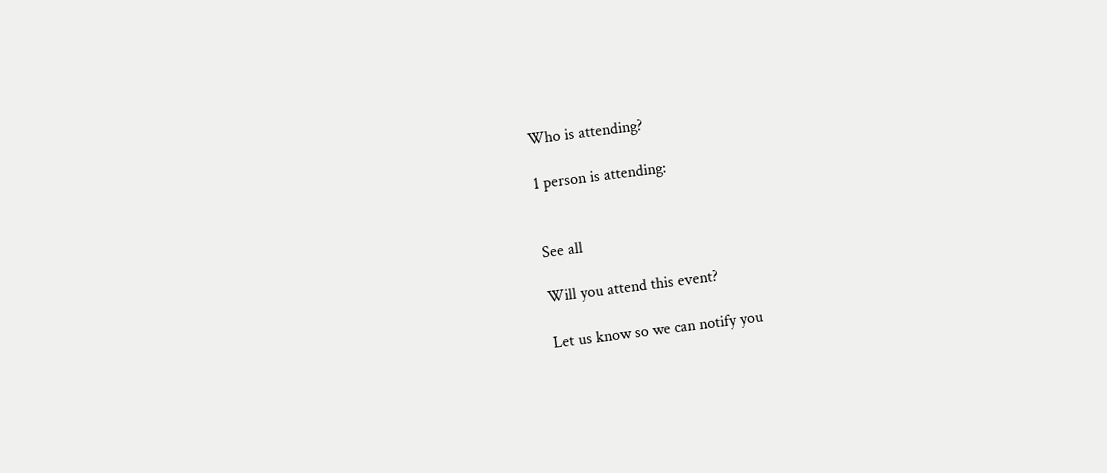Who is attending?

1 person is attending:


See all

Will you attend this event?

Let us know so we can notify you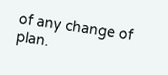of any change of plan.